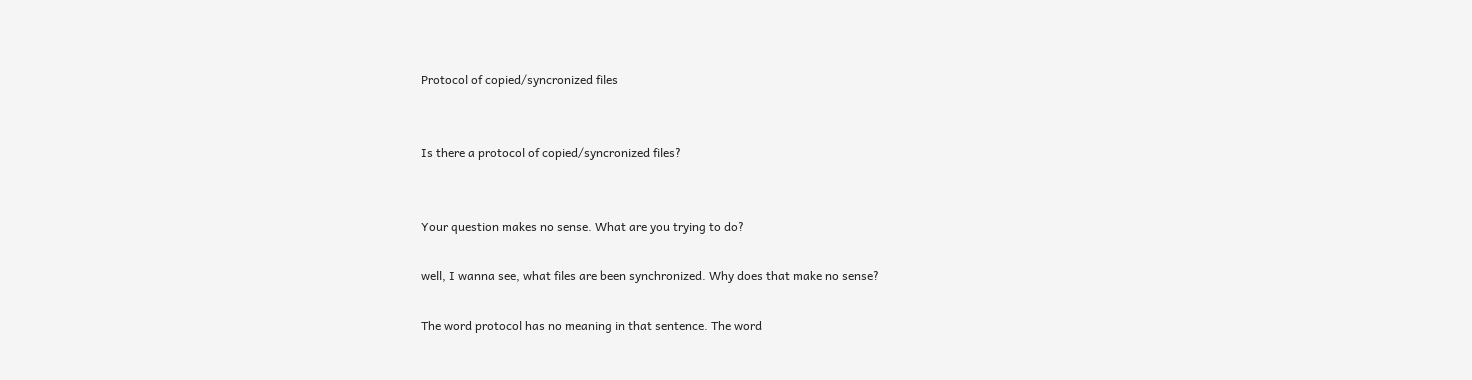Protocol of copied/syncronized files


Is there a protocol of copied/syncronized files?


Your question makes no sense. What are you trying to do?

well, I wanna see, what files are been synchronized. Why does that make no sense?

The word protocol has no meaning in that sentence. The word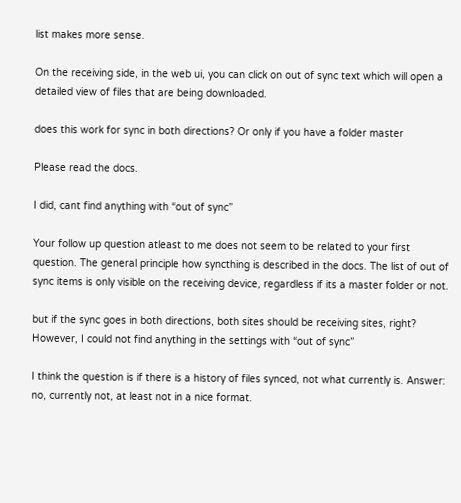list makes more sense.

On the receiving side, in the web ui, you can click on out of sync text which will open a detailed view of files that are being downloaded.

does this work for sync in both directions? Or only if you have a folder master

Please read the docs.

I did, cant find anything with “out of sync”

Your follow up question atleast to me does not seem to be related to your first question. The general principle how syncthing is described in the docs. The list of out of sync items is only visible on the receiving device, regardless if its a master folder or not.

but if the sync goes in both directions, both sites should be receiving sites, right? However, I could not find anything in the settings with “out of sync”

I think the question is if there is a history of files synced, not what currently is. Answer: no, currently not, at least not in a nice format.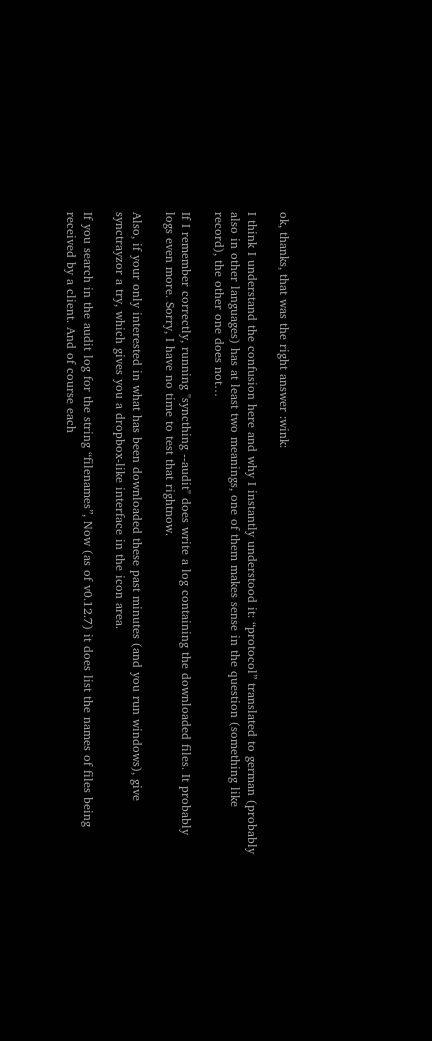ok, thanks, that was the right answer :wink:

I think I understand the confusion here and why I instantly understood it: “protocol” translated to german (probably also in other languages) has at least two meanings, one of them makes sense in the question (something like record), the other one does not…

If I remember correctly, running "syncthing --audit" does write a log containing the downloaded files. It probably logs even more. Sorry, I have no time to test that rightnow.

Also, if your only interested in what has been downloaded these past minutes (and you run windows), give synctrayzor a try, which gives you a dropbox-like interface in the icon area.

If you search in the audit log for the string “filenames”, Now (as of v0.12.7) it does list the names of files being received by a client. And of course each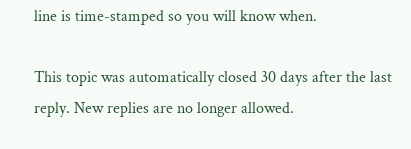line is time-stamped so you will know when.

This topic was automatically closed 30 days after the last reply. New replies are no longer allowed.